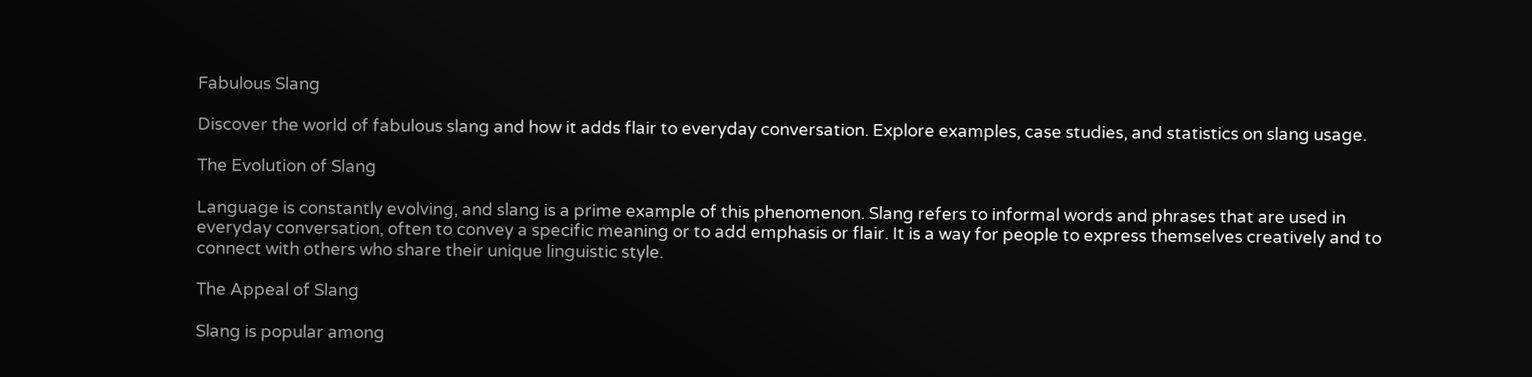Fabulous Slang

Discover the world of fabulous slang and how it adds flair to everyday conversation. Explore examples, case studies, and statistics on slang usage.

The Evolution of Slang

Language is constantly evolving, and slang is a prime example of this phenomenon. Slang refers to informal words and phrases that are used in everyday conversation, often to convey a specific meaning or to add emphasis or flair. It is a way for people to express themselves creatively and to connect with others who share their unique linguistic style.

The Appeal of Slang

Slang is popular among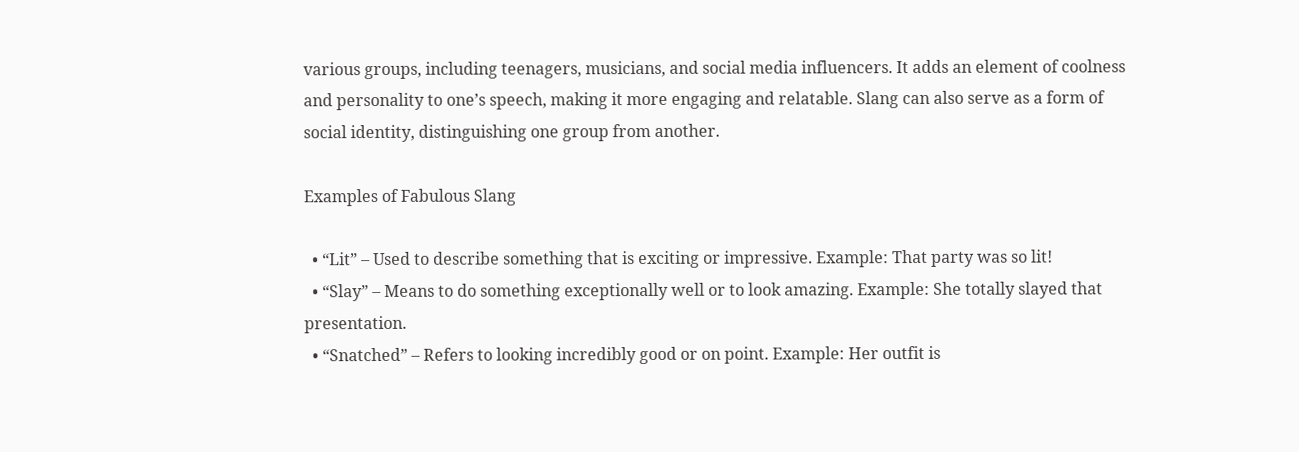various groups, including teenagers, musicians, and social media influencers. It adds an element of coolness and personality to one’s speech, making it more engaging and relatable. Slang can also serve as a form of social identity, distinguishing one group from another.

Examples of Fabulous Slang

  • “Lit” – Used to describe something that is exciting or impressive. Example: That party was so lit!
  • “Slay” – Means to do something exceptionally well or to look amazing. Example: She totally slayed that presentation.
  • “Snatched” – Refers to looking incredibly good or on point. Example: Her outfit is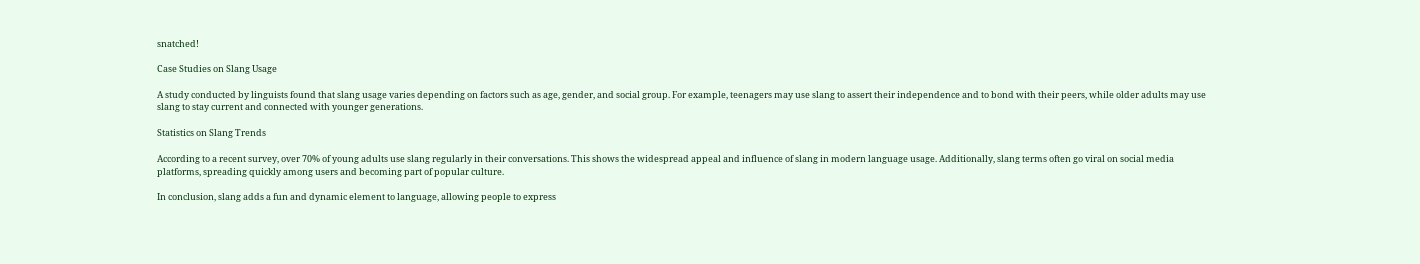snatched!

Case Studies on Slang Usage

A study conducted by linguists found that slang usage varies depending on factors such as age, gender, and social group. For example, teenagers may use slang to assert their independence and to bond with their peers, while older adults may use slang to stay current and connected with younger generations.

Statistics on Slang Trends

According to a recent survey, over 70% of young adults use slang regularly in their conversations. This shows the widespread appeal and influence of slang in modern language usage. Additionally, slang terms often go viral on social media platforms, spreading quickly among users and becoming part of popular culture.

In conclusion, slang adds a fun and dynamic element to language, allowing people to express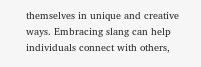themselves in unique and creative ways. Embracing slang can help individuals connect with others,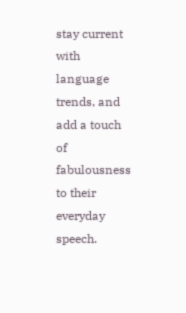stay current with language trends, and add a touch of fabulousness to their everyday speech.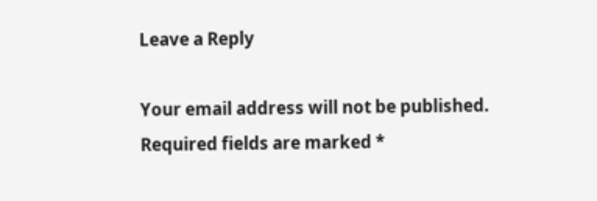Leave a Reply

Your email address will not be published. Required fields are marked *